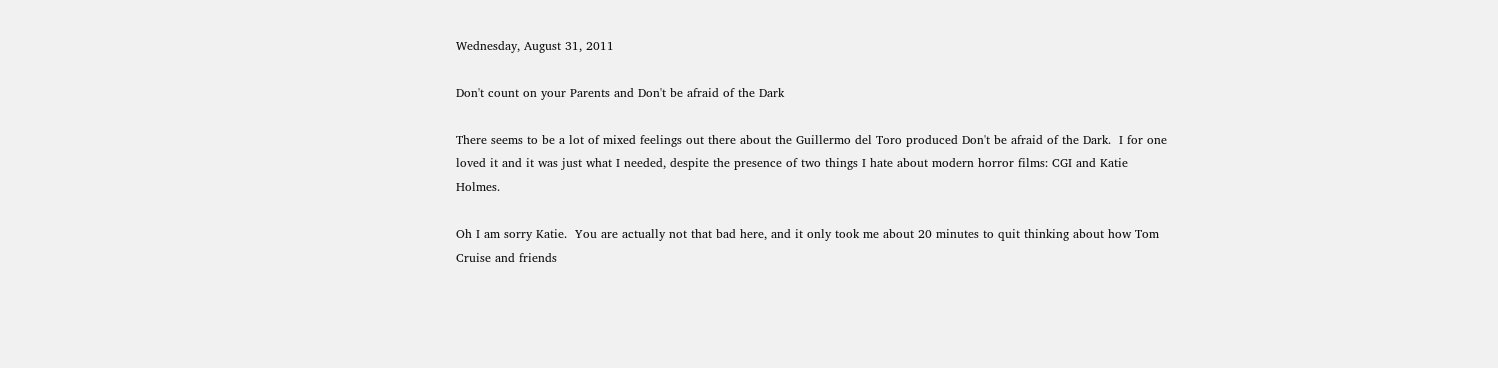Wednesday, August 31, 2011

Don't count on your Parents and Don't be afraid of the Dark

There seems to be a lot of mixed feelings out there about the Guillermo del Toro produced Don't be afraid of the Dark.  I for one loved it and it was just what I needed, despite the presence of two things I hate about modern horror films: CGI and Katie Holmes.

Oh I am sorry Katie.  You are actually not that bad here, and it only took me about 20 minutes to quit thinking about how Tom Cruise and friends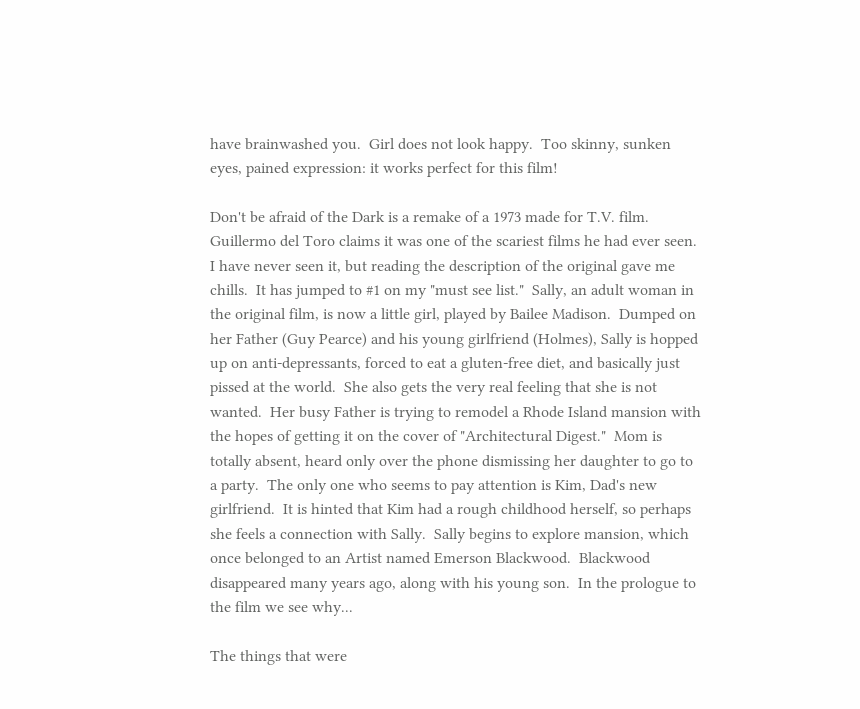have brainwashed you.  Girl does not look happy.  Too skinny, sunken eyes, pained expression: it works perfect for this film!

Don't be afraid of the Dark is a remake of a 1973 made for T.V. film.  Guillermo del Toro claims it was one of the scariest films he had ever seen.  I have never seen it, but reading the description of the original gave me chills.  It has jumped to #1 on my "must see list."  Sally, an adult woman in the original film, is now a little girl, played by Bailee Madison.  Dumped on her Father (Guy Pearce) and his young girlfriend (Holmes), Sally is hopped up on anti-depressants, forced to eat a gluten-free diet, and basically just pissed at the world.  She also gets the very real feeling that she is not wanted.  Her busy Father is trying to remodel a Rhode Island mansion with the hopes of getting it on the cover of "Architectural Digest."  Mom is totally absent, heard only over the phone dismissing her daughter to go to a party.  The only one who seems to pay attention is Kim, Dad's new girlfriend.  It is hinted that Kim had a rough childhood herself, so perhaps she feels a connection with Sally.  Sally begins to explore mansion, which once belonged to an Artist named Emerson Blackwood.  Blackwood disappeared many years ago, along with his young son.  In the prologue to the film we see why...

The things that were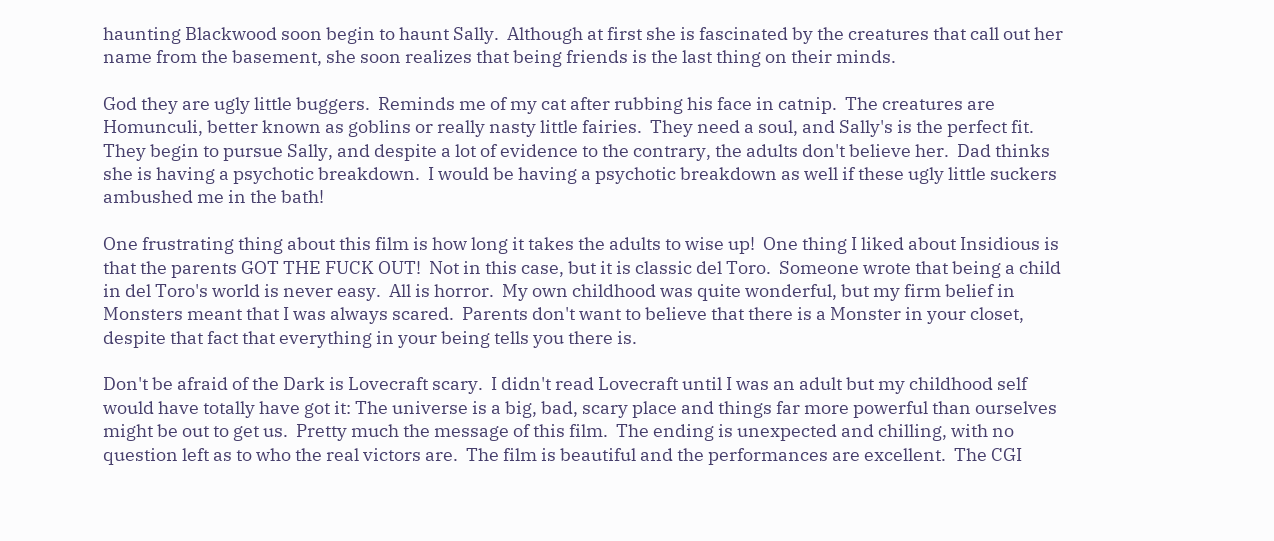haunting Blackwood soon begin to haunt Sally.  Although at first she is fascinated by the creatures that call out her name from the basement, she soon realizes that being friends is the last thing on their minds.

God they are ugly little buggers.  Reminds me of my cat after rubbing his face in catnip.  The creatures are Homunculi, better known as goblins or really nasty little fairies.  They need a soul, and Sally's is the perfect fit.  They begin to pursue Sally, and despite a lot of evidence to the contrary, the adults don't believe her.  Dad thinks she is having a psychotic breakdown.  I would be having a psychotic breakdown as well if these ugly little suckers ambushed me in the bath!

One frustrating thing about this film is how long it takes the adults to wise up!  One thing I liked about Insidious is that the parents GOT THE FUCK OUT!  Not in this case, but it is classic del Toro.  Someone wrote that being a child in del Toro's world is never easy.  All is horror.  My own childhood was quite wonderful, but my firm belief in Monsters meant that I was always scared.  Parents don't want to believe that there is a Monster in your closet, despite that fact that everything in your being tells you there is.

Don't be afraid of the Dark is Lovecraft scary.  I didn't read Lovecraft until I was an adult but my childhood self would have totally have got it: The universe is a big, bad, scary place and things far more powerful than ourselves might be out to get us.  Pretty much the message of this film.  The ending is unexpected and chilling, with no question left as to who the real victors are.  The film is beautiful and the performances are excellent.  The CGI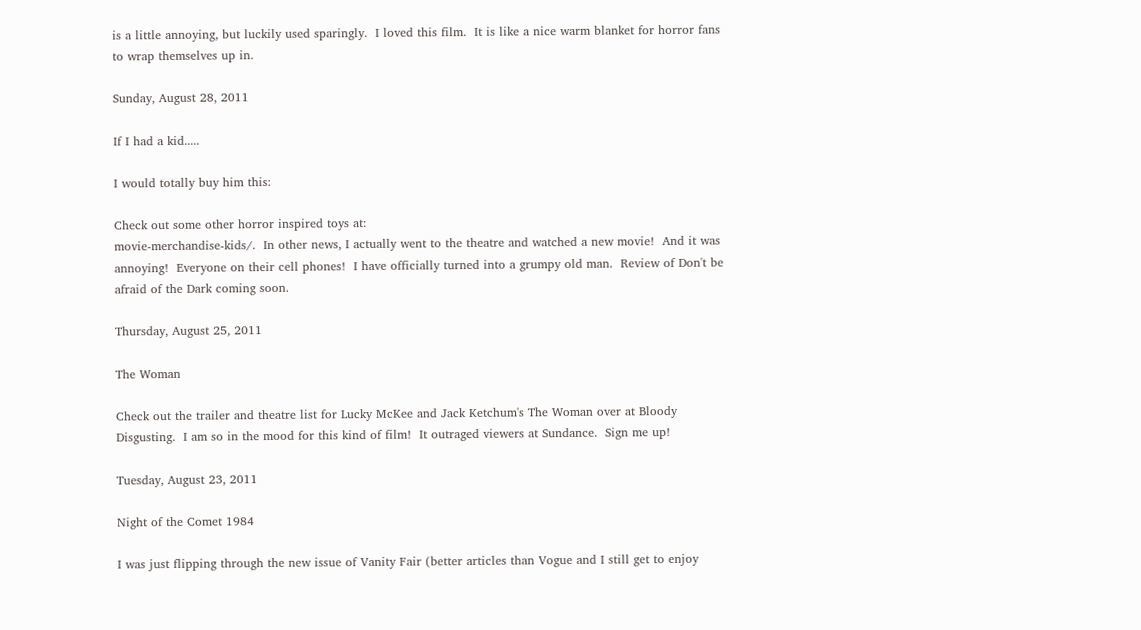is a little annoying, but luckily used sparingly.  I loved this film.  It is like a nice warm blanket for horror fans to wrap themselves up in.

Sunday, August 28, 2011

If I had a kid.....

I would totally buy him this:

Check out some other horror inspired toys at:
movie-merchandise-kids/.  In other news, I actually went to the theatre and watched a new movie!  And it was annoying!  Everyone on their cell phones!  I have officially turned into a grumpy old man.  Review of Don't be afraid of the Dark coming soon.

Thursday, August 25, 2011

The Woman

Check out the trailer and theatre list for Lucky McKee and Jack Ketchum's The Woman over at Bloody Disgusting.  I am so in the mood for this kind of film!  It outraged viewers at Sundance.  Sign me up!

Tuesday, August 23, 2011

Night of the Comet 1984

I was just flipping through the new issue of Vanity Fair (better articles than Vogue and I still get to enjoy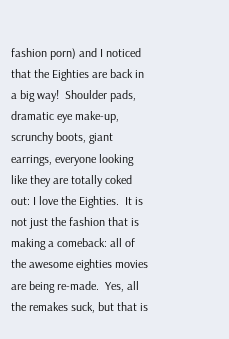fashion porn) and I noticed that the Eighties are back in a big way!  Shoulder pads, dramatic eye make-up, scrunchy boots, giant earrings, everyone looking like they are totally coked out: I love the Eighties.  It is not just the fashion that is making a comeback: all of the awesome eighties movies are being re-made.  Yes, all the remakes suck, but that is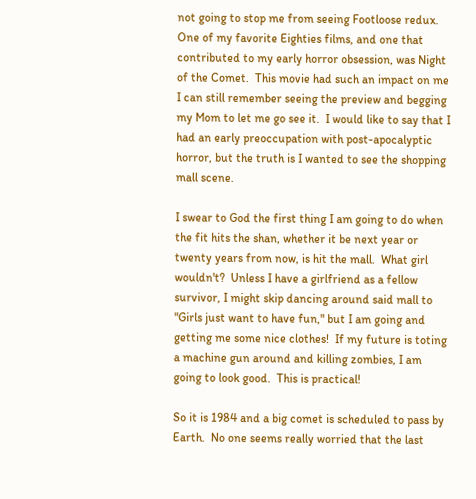not going to stop me from seeing Footloose redux.  One of my favorite Eighties films, and one that contributed to my early horror obsession, was Night of the Comet.  This movie had such an impact on me I can still remember seeing the preview and begging my Mom to let me go see it.  I would like to say that I had an early preoccupation with post-apocalyptic horror, but the truth is I wanted to see the shopping mall scene.

I swear to God the first thing I am going to do when the fit hits the shan, whether it be next year or twenty years from now, is hit the mall.  What girl wouldn't?  Unless I have a girlfriend as a fellow survivor, I might skip dancing around said mall to "Girls just want to have fun," but I am going and getting me some nice clothes!  If my future is toting a machine gun around and killing zombies, I am going to look good.  This is practical!

So it is 1984 and a big comet is scheduled to pass by Earth.  No one seems really worried that the last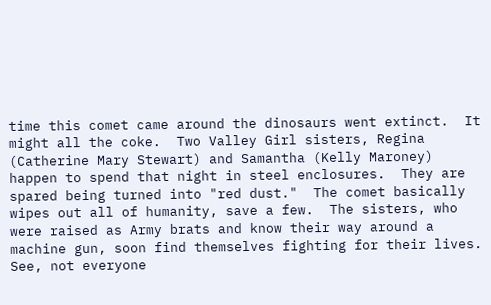time this comet came around the dinosaurs went extinct.  It might all the coke.  Two Valley Girl sisters, Regina (Catherine Mary Stewart) and Samantha (Kelly Maroney) happen to spend that night in steel enclosures.  They are spared being turned into "red dust."  The comet basically wipes out all of humanity, save a few.  The sisters, who were raised as Army brats and know their way around a machine gun, soon find themselves fighting for their lives.  See, not everyone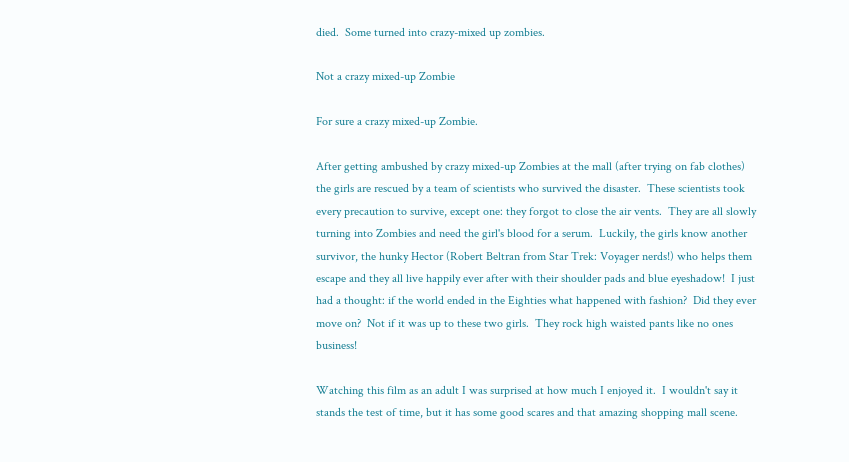died.  Some turned into crazy-mixed up zombies.

Not a crazy mixed-up Zombie

For sure a crazy mixed-up Zombie.

After getting ambushed by crazy mixed-up Zombies at the mall (after trying on fab clothes) the girls are rescued by a team of scientists who survived the disaster.  These scientists took every precaution to survive, except one: they forgot to close the air vents.  They are all slowly turning into Zombies and need the girl's blood for a serum.  Luckily, the girls know another survivor, the hunky Hector (Robert Beltran from Star Trek: Voyager nerds!) who helps them escape and they all live happily ever after with their shoulder pads and blue eyeshadow!  I just had a thought: if the world ended in the Eighties what happened with fashion?  Did they ever move on?  Not if it was up to these two girls.  They rock high waisted pants like no ones business!

Watching this film as an adult I was surprised at how much I enjoyed it.  I wouldn't say it stands the test of time, but it has some good scares and that amazing shopping mall scene.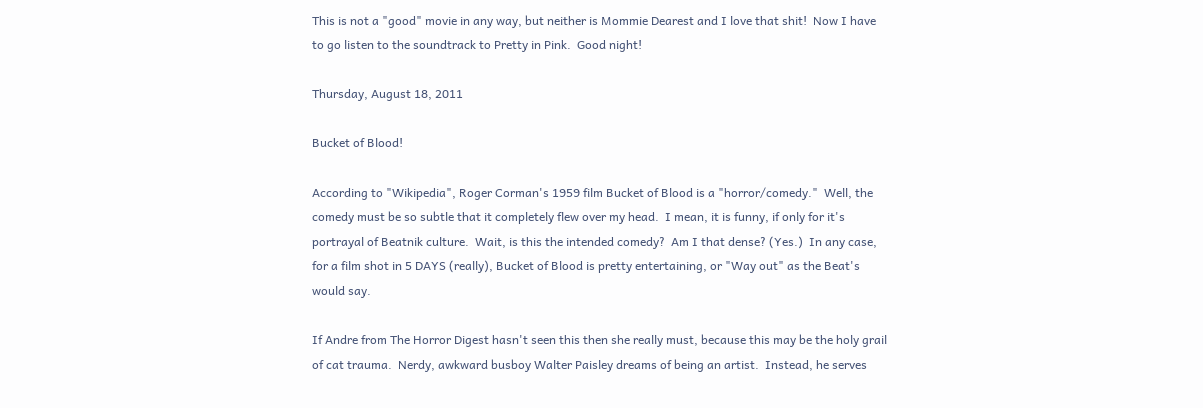This is not a "good" movie in any way, but neither is Mommie Dearest and I love that shit!  Now I have to go listen to the soundtrack to Pretty in Pink.  Good night!

Thursday, August 18, 2011

Bucket of Blood!

According to "Wikipedia", Roger Corman's 1959 film Bucket of Blood is a "horror/comedy."  Well, the comedy must be so subtle that it completely flew over my head.  I mean, it is funny, if only for it's portrayal of Beatnik culture.  Wait, is this the intended comedy?  Am I that dense? (Yes.)  In any case, for a film shot in 5 DAYS (really), Bucket of Blood is pretty entertaining, or "Way out" as the Beat's would say.

If Andre from The Horror Digest hasn't seen this then she really must, because this may be the holy grail of cat trauma.  Nerdy, awkward busboy Walter Paisley dreams of being an artist.  Instead, he serves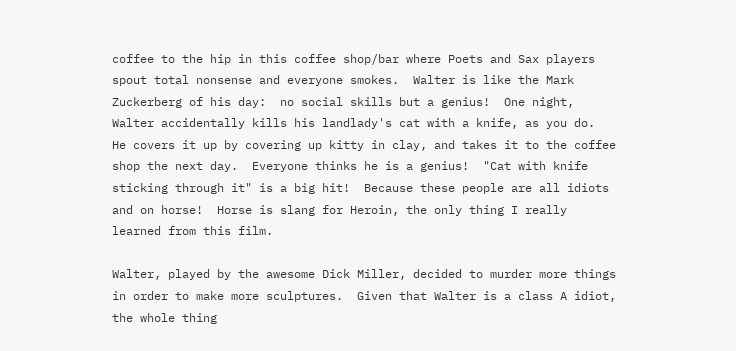coffee to the hip in this coffee shop/bar where Poets and Sax players spout total nonsense and everyone smokes.  Walter is like the Mark Zuckerberg of his day:  no social skills but a genius!  One night, Walter accidentally kills his landlady's cat with a knife, as you do.  He covers it up by covering up kitty in clay, and takes it to the coffee shop the next day.  Everyone thinks he is a genius!  "Cat with knife sticking through it" is a big hit!  Because these people are all idiots and on horse!  Horse is slang for Heroin, the only thing I really learned from this film.

Walter, played by the awesome Dick Miller, decided to murder more things in order to make more sculptures.  Given that Walter is a class A idiot, the whole thing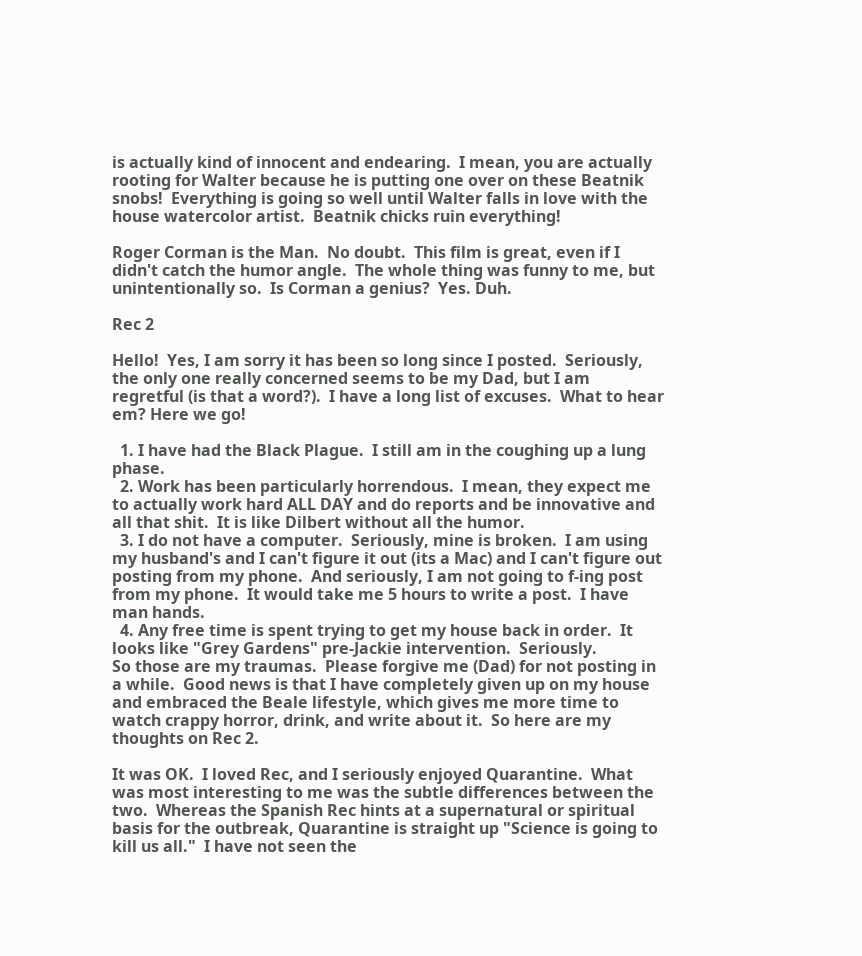is actually kind of innocent and endearing.  I mean, you are actually rooting for Walter because he is putting one over on these Beatnik snobs!  Everything is going so well until Walter falls in love with the house watercolor artist.  Beatnik chicks ruin everything!

Roger Corman is the Man.  No doubt.  This film is great, even if I didn't catch the humor angle.  The whole thing was funny to me, but unintentionally so.  Is Corman a genius?  Yes. Duh.

Rec 2

Hello!  Yes, I am sorry it has been so long since I posted.  Seriously, the only one really concerned seems to be my Dad, but I am regretful (is that a word?).  I have a long list of excuses.  What to hear em? Here we go!

  1. I have had the Black Plague.  I still am in the coughing up a lung phase.
  2. Work has been particularly horrendous.  I mean, they expect me to actually work hard ALL DAY and do reports and be innovative and all that shit.  It is like Dilbert without all the humor.
  3. I do not have a computer.  Seriously, mine is broken.  I am using my husband's and I can't figure it out (its a Mac) and I can't figure out posting from my phone.  And seriously, I am not going to f-ing post from my phone.  It would take me 5 hours to write a post.  I have man hands.
  4. Any free time is spent trying to get my house back in order.  It looks like "Grey Gardens" pre-Jackie intervention.  Seriously.
So those are my traumas.  Please forgive me (Dad) for not posting in a while.  Good news is that I have completely given up on my house and embraced the Beale lifestyle, which gives me more time to watch crappy horror, drink, and write about it.  So here are my thoughts on Rec 2.

It was OK.  I loved Rec, and I seriously enjoyed Quarantine.  What was most interesting to me was the subtle differences between the two.  Whereas the Spanish Rec hints at a supernatural or spiritual basis for the outbreak, Quarantine is straight up "Science is going to kill us all."  I have not seen the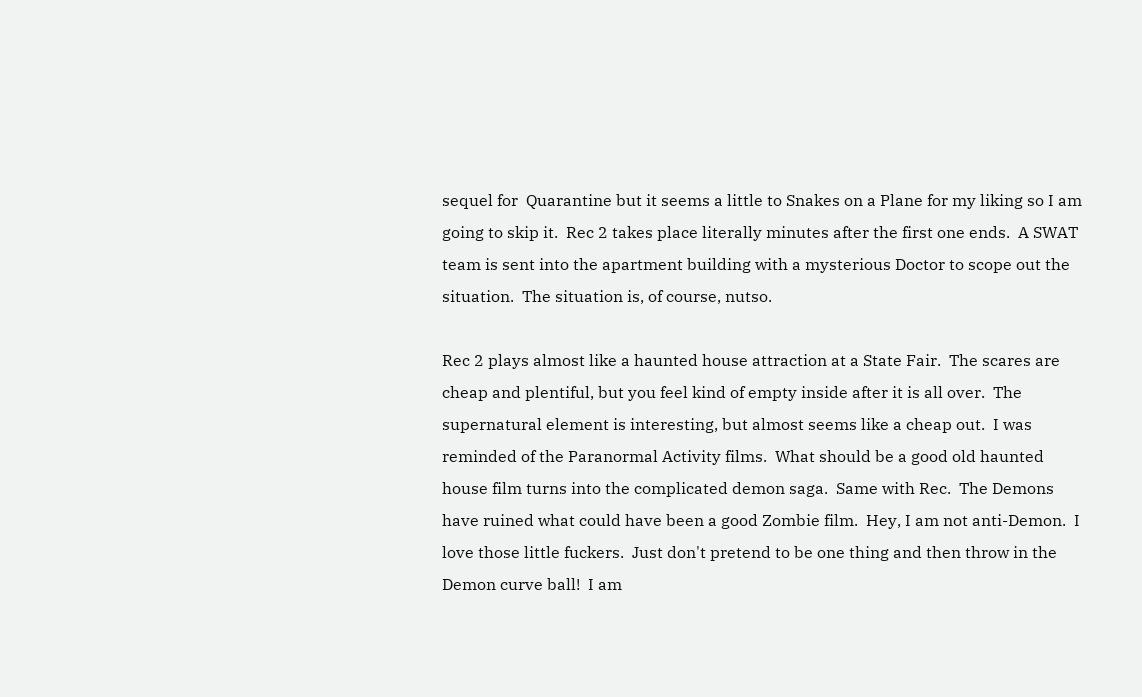sequel for  Quarantine but it seems a little to Snakes on a Plane for my liking so I am going to skip it.  Rec 2 takes place literally minutes after the first one ends.  A SWAT team is sent into the apartment building with a mysterious Doctor to scope out the situation.  The situation is, of course, nutso.

Rec 2 plays almost like a haunted house attraction at a State Fair.  The scares are cheap and plentiful, but you feel kind of empty inside after it is all over.  The supernatural element is interesting, but almost seems like a cheap out.  I was reminded of the Paranormal Activity films.  What should be a good old haunted house film turns into the complicated demon saga.  Same with Rec.  The Demons have ruined what could have been a good Zombie film.  Hey, I am not anti-Demon.  I love those little fuckers.  Just don't pretend to be one thing and then throw in the Demon curve ball!  I am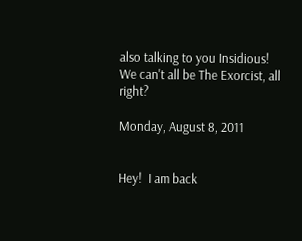also talking to you Insidious!  We can't all be The Exorcist, all right?

Monday, August 8, 2011


Hey!  I am back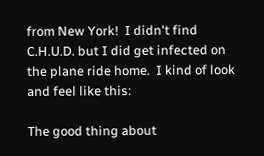from New York!  I didn't find C.H.U.D. but I did get infected on the plane ride home.  I kind of look and feel like this:

The good thing about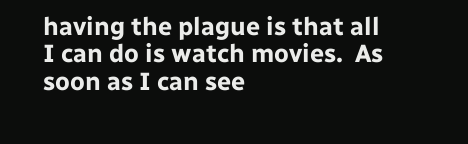having the plague is that all I can do is watch movies.  As soon as I can see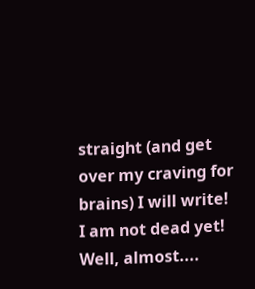straight (and get over my craving for brains) I will write!  I am not dead yet!  Well, almost....